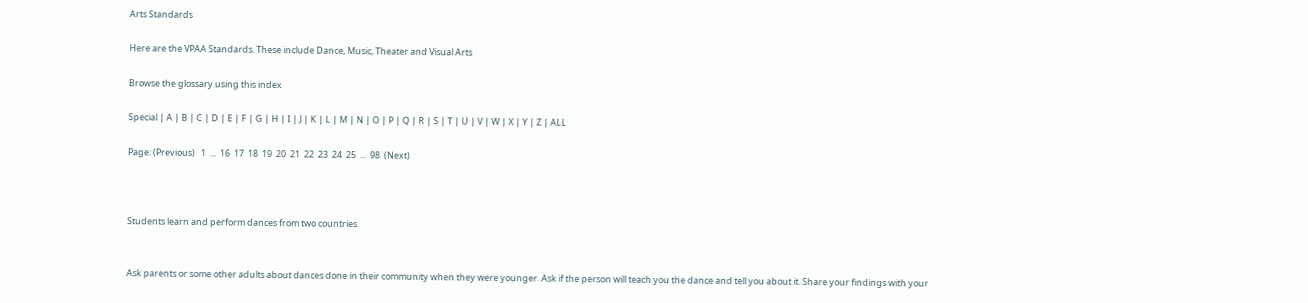Arts Standards

Here are the VPAA Standards. These include Dance, Music, Theater and Visual Arts

Browse the glossary using this index

Special | A | B | C | D | E | F | G | H | I | J | K | L | M | N | O | P | Q | R | S | T | U | V | W | X | Y | Z | ALL

Page: (Previous)   1  ...  16  17  18  19  20  21  22  23  24  25  ...  98  (Next)



Students learn and perform dances from two countries.


Ask parents or some other adults about dances done in their community when they were younger. Ask if the person will teach you the dance and tell you about it. Share your findings with your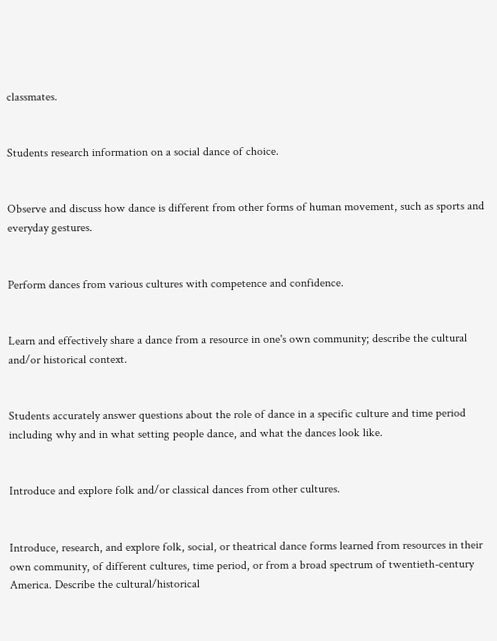classmates.


Students research information on a social dance of choice.


Observe and discuss how dance is different from other forms of human movement, such as sports and everyday gestures.


Perform dances from various cultures with competence and confidence.


Learn and effectively share a dance from a resource in one's own community; describe the cultural and/or historical context.


Students accurately answer questions about the role of dance in a specific culture and time period including why and in what setting people dance, and what the dances look like.


Introduce and explore folk and/or classical dances from other cultures.


Introduce, research, and explore folk, social, or theatrical dance forms learned from resources in their own community, of different cultures, time period, or from a broad spectrum of twentieth-century America. Describe the cultural/historical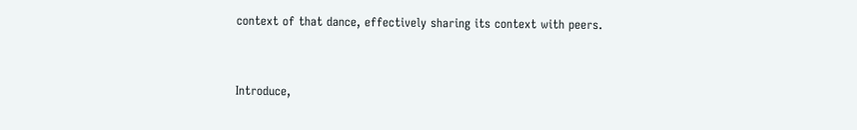context of that dance, effectively sharing its context with peers.


Introduce,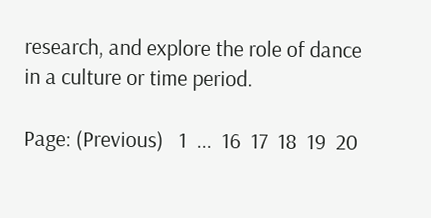research, and explore the role of dance in a culture or time period.

Page: (Previous)   1  ...  16  17  18  19  20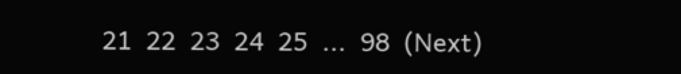21  22  23  24  25  ...  98  (Next)